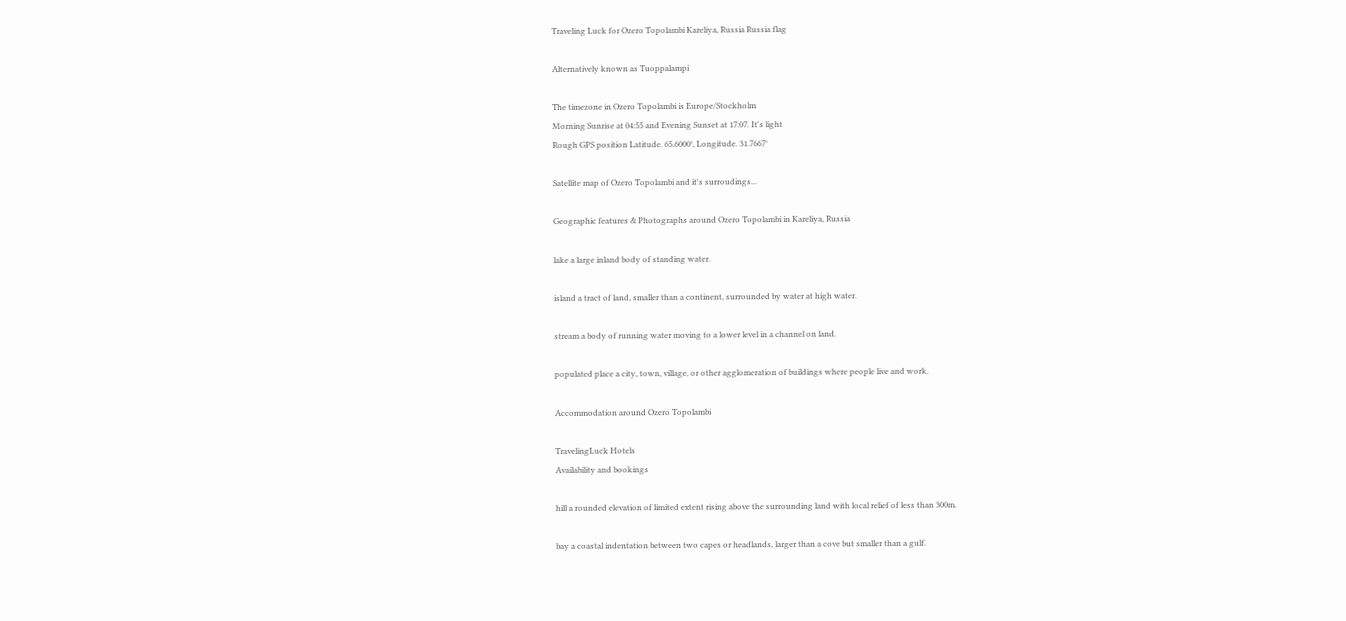Traveling Luck for Ozero Topolambi Kareliya, Russia Russia flag

Alternatively known as Tuoppalampi

The timezone in Ozero Topolambi is Europe/Stockholm
Morning Sunrise at 04:55 and Evening Sunset at 17:07. It's light
Rough GPS position Latitude. 65.6000°, Longitude. 31.7667°

Satellite map of Ozero Topolambi and it's surroudings...

Geographic features & Photographs around Ozero Topolambi in Kareliya, Russia

lake a large inland body of standing water.

island a tract of land, smaller than a continent, surrounded by water at high water.

stream a body of running water moving to a lower level in a channel on land.

populated place a city, town, village, or other agglomeration of buildings where people live and work.

Accommodation around Ozero Topolambi

TravelingLuck Hotels
Availability and bookings

hill a rounded elevation of limited extent rising above the surrounding land with local relief of less than 300m.

bay a coastal indentation between two capes or headlands, larger than a cove but smaller than a gulf.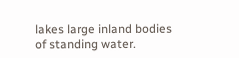lakes large inland bodies of standing water.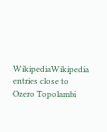WikipediaWikipedia entries close to Ozero Topolambi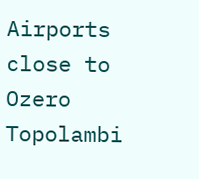Airports close to Ozero Topolambi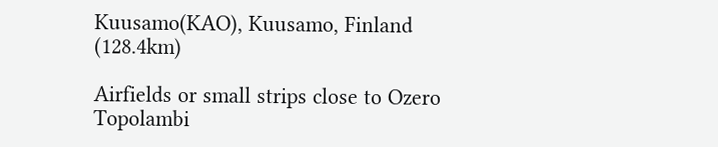Kuusamo(KAO), Kuusamo, Finland (128.4km)

Airfields or small strips close to Ozero Topolambi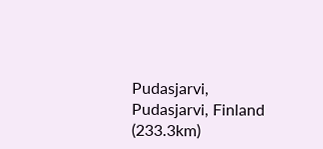Pudasjarvi, Pudasjarvi, Finland (233.3km)